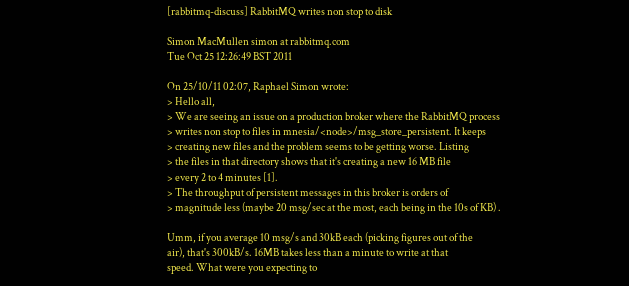[rabbitmq-discuss] RabbitMQ writes non stop to disk

Simon MacMullen simon at rabbitmq.com
Tue Oct 25 12:26:49 BST 2011

On 25/10/11 02:07, Raphael Simon wrote:
> Hello all,
> We are seeing an issue on a production broker where the RabbitMQ process
> writes non stop to files in mnesia/<node>/msg_store_persistent. It keeps
> creating new files and the problem seems to be getting worse. Listing
> the files in that directory shows that it's creating a new 16 MB file
> every 2 to 4 minutes [1].
> The throughput of persistent messages in this broker is orders of
> magnitude less (maybe 20 msg/sec at the most, each being in the 10s of KB) .

Umm, if you average 10 msg/s and 30kB each (picking figures out of the
air), that's 300kB/s. 16MB takes less than a minute to write at that
speed. What were you expecting to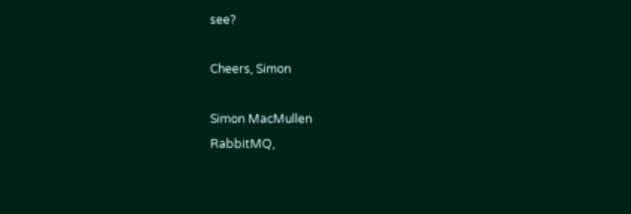see?

Cheers, Simon

Simon MacMullen
RabbitMQ,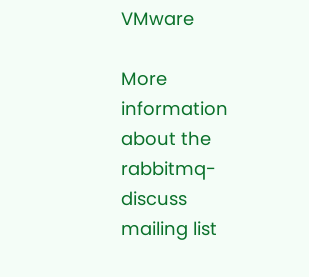VMware

More information about the rabbitmq-discuss mailing list